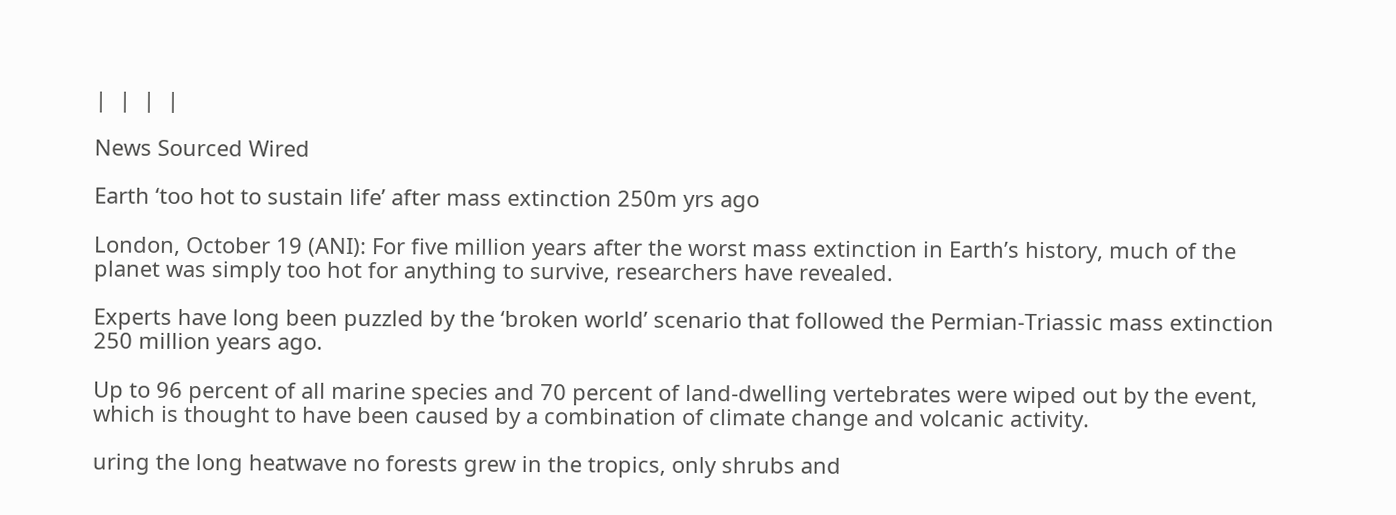|  |  |  |

News Sourced Wired

Earth ‘too hot to sustain life’ after mass extinction 250m yrs ago

London, October 19 (ANI): For five million years after the worst mass extinction in Earth’s history, much of the planet was simply too hot for anything to survive, researchers have revealed.

Experts have long been puzzled by the ‘broken world’ scenario that followed the Permian-Triassic mass extinction 250 million years ago.

Up to 96 percent of all marine species and 70 percent of land-dwelling vertebrates were wiped out by the event, which is thought to have been caused by a combination of climate change and volcanic activity.

uring the long heatwave no forests grew in the tropics, only shrubs and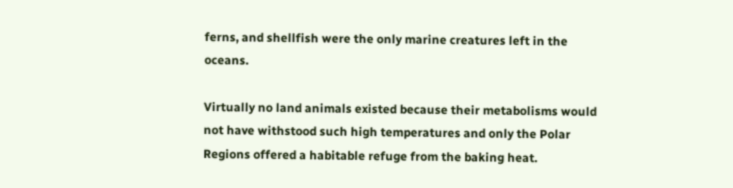ferns, and shellfish were the only marine creatures left in the oceans.

Virtually no land animals existed because their metabolisms would not have withstood such high temperatures and only the Polar Regions offered a habitable refuge from the baking heat.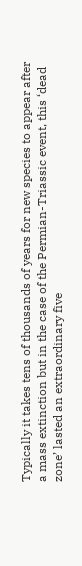Typically it takes tens of thousands of years for new species to appear after a mass extinction but in the case of the Permian-Triassic event, this ‘dead zone’ lasted an extraordinary five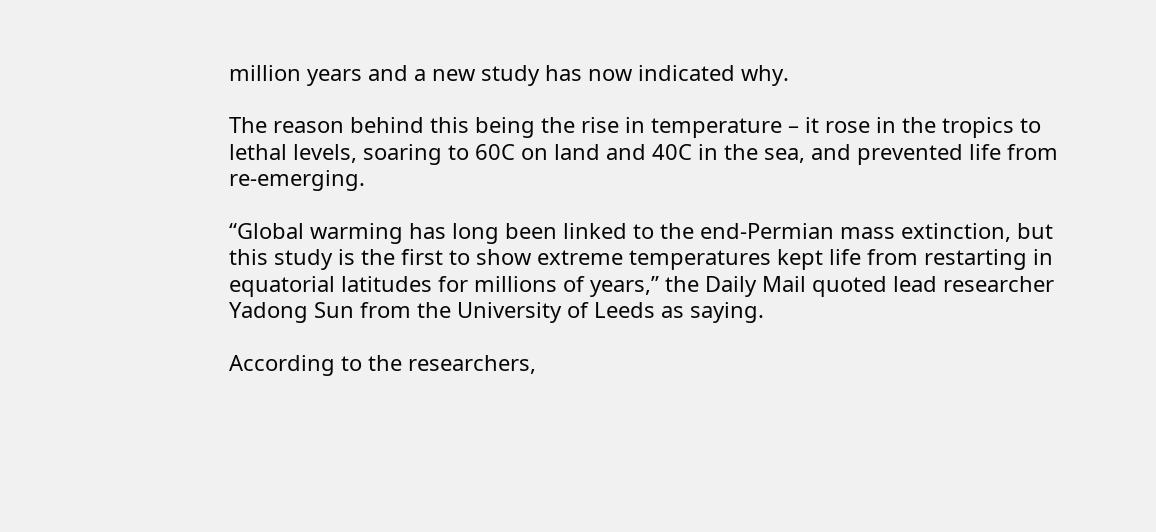million years and a new study has now indicated why.

The reason behind this being the rise in temperature – it rose in the tropics to lethal levels, soaring to 60C on land and 40C in the sea, and prevented life from re-emerging.

“Global warming has long been linked to the end-Permian mass extinction, but this study is the first to show extreme temperatures kept life from restarting in equatorial latitudes for millions of years,” the Daily Mail quoted lead researcher Yadong Sun from the University of Leeds as saying.

According to the researchers,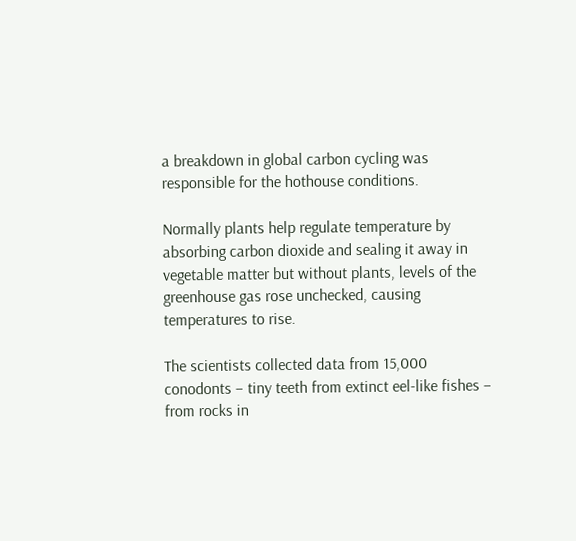a breakdown in global carbon cycling was responsible for the hothouse conditions.

Normally plants help regulate temperature by absorbing carbon dioxide and sealing it away in vegetable matter but without plants, levels of the greenhouse gas rose unchecked, causing temperatures to rise.

The scientists collected data from 15,000 conodonts – tiny teeth from extinct eel-like fishes – from rocks in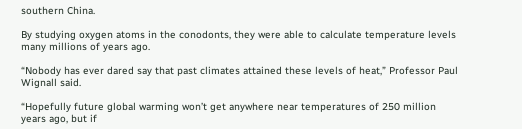southern China.

By studying oxygen atoms in the conodonts, they were able to calculate temperature levels many millions of years ago.

“Nobody has ever dared say that past climates attained these levels of heat,” Professor Paul Wignall said.

“Hopefully future global warming won’t get anywhere near temperatures of 250 million years ago, but if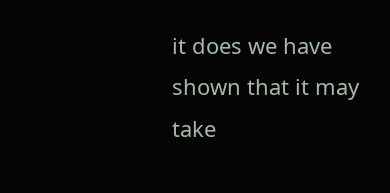it does we have shown that it may take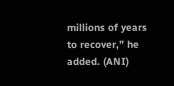millions of years to recover,” he added. (ANI)